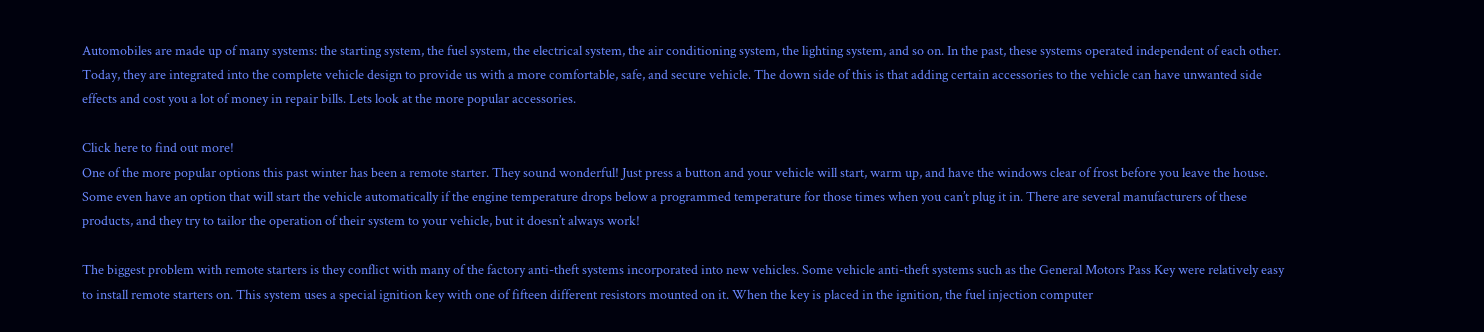Automobiles are made up of many systems: the starting system, the fuel system, the electrical system, the air conditioning system, the lighting system, and so on. In the past, these systems operated independent of each other. Today, they are integrated into the complete vehicle design to provide us with a more comfortable, safe, and secure vehicle. The down side of this is that adding certain accessories to the vehicle can have unwanted side effects and cost you a lot of money in repair bills. Lets look at the more popular accessories.

Click here to find out more!
One of the more popular options this past winter has been a remote starter. They sound wonderful! Just press a button and your vehicle will start, warm up, and have the windows clear of frost before you leave the house. Some even have an option that will start the vehicle automatically if the engine temperature drops below a programmed temperature for those times when you can’t plug it in. There are several manufacturers of these products, and they try to tailor the operation of their system to your vehicle, but it doesn’t always work!

The biggest problem with remote starters is they conflict with many of the factory anti-theft systems incorporated into new vehicles. Some vehicle anti-theft systems such as the General Motors Pass Key were relatively easy to install remote starters on. This system uses a special ignition key with one of fifteen different resistors mounted on it. When the key is placed in the ignition, the fuel injection computer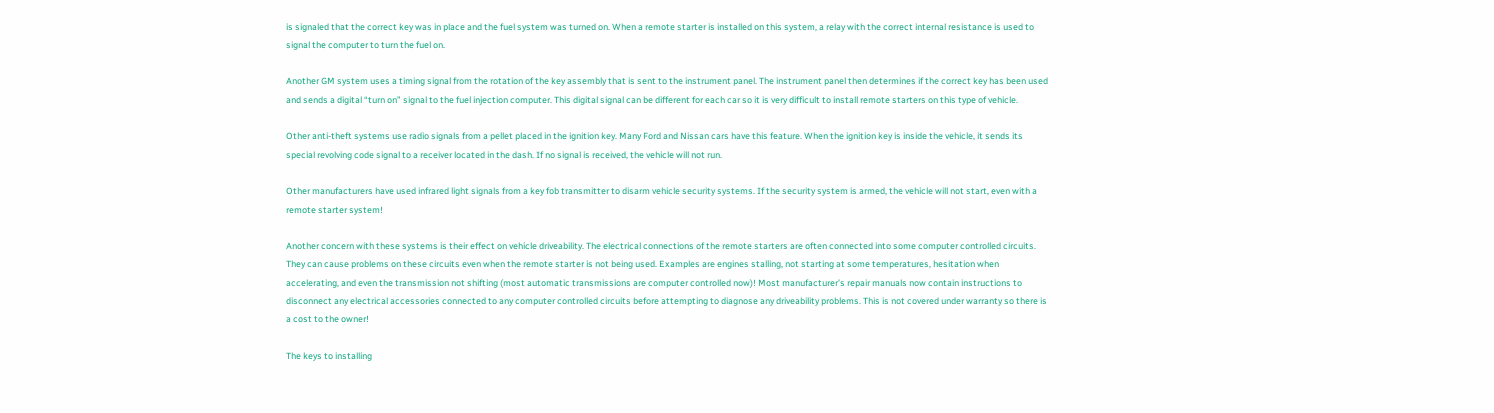is signaled that the correct key was in place and the fuel system was turned on. When a remote starter is installed on this system, a relay with the correct internal resistance is used to signal the computer to turn the fuel on.

Another GM system uses a timing signal from the rotation of the key assembly that is sent to the instrument panel. The instrument panel then determines if the correct key has been used and sends a digital “turn on” signal to the fuel injection computer. This digital signal can be different for each car so it is very difficult to install remote starters on this type of vehicle.

Other anti-theft systems use radio signals from a pellet placed in the ignition key. Many Ford and Nissan cars have this feature. When the ignition key is inside the vehicle, it sends its special revolving code signal to a receiver located in the dash. If no signal is received, the vehicle will not run.

Other manufacturers have used infrared light signals from a key fob transmitter to disarm vehicle security systems. If the security system is armed, the vehicle will not start, even with a remote starter system!

Another concern with these systems is their effect on vehicle driveability. The electrical connections of the remote starters are often connected into some computer controlled circuits. They can cause problems on these circuits even when the remote starter is not being used. Examples are engines stalling, not starting at some temperatures, hesitation when accelerating, and even the transmission not shifting (most automatic transmissions are computer controlled now)! Most manufacturer’s repair manuals now contain instructions to disconnect any electrical accessories connected to any computer controlled circuits before attempting to diagnose any driveability problems. This is not covered under warranty so there is a cost to the owner!

The keys to installing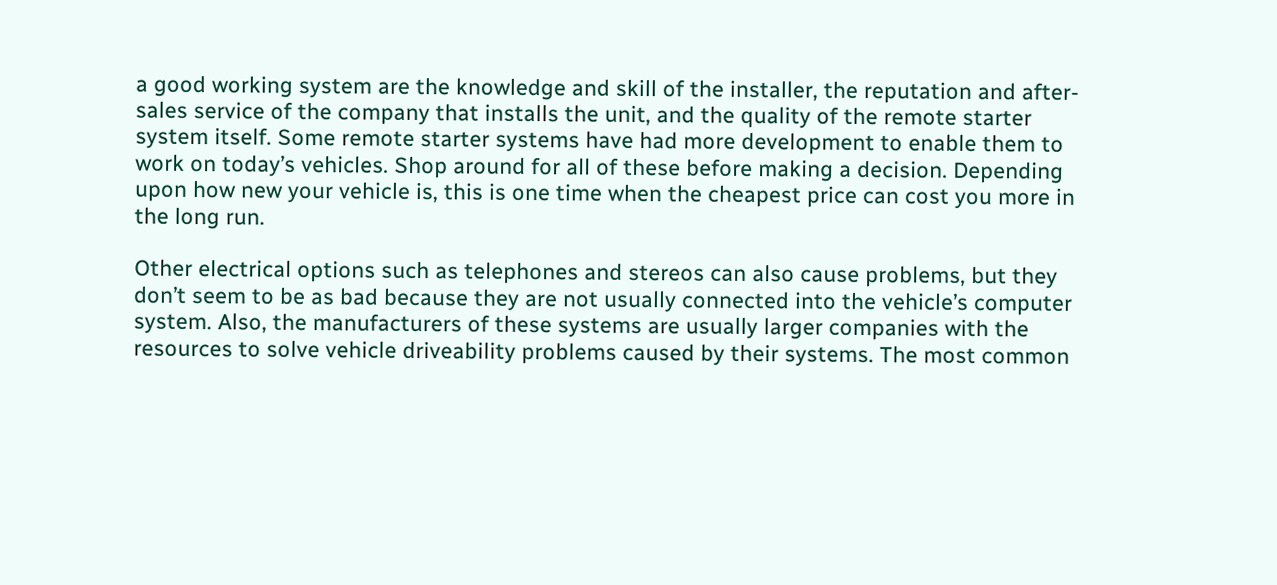a good working system are the knowledge and skill of the installer, the reputation and after-sales service of the company that installs the unit, and the quality of the remote starter system itself. Some remote starter systems have had more development to enable them to work on today’s vehicles. Shop around for all of these before making a decision. Depending upon how new your vehicle is, this is one time when the cheapest price can cost you more in the long run.

Other electrical options such as telephones and stereos can also cause problems, but they don’t seem to be as bad because they are not usually connected into the vehicle’s computer system. Also, the manufacturers of these systems are usually larger companies with the resources to solve vehicle driveability problems caused by their systems. The most common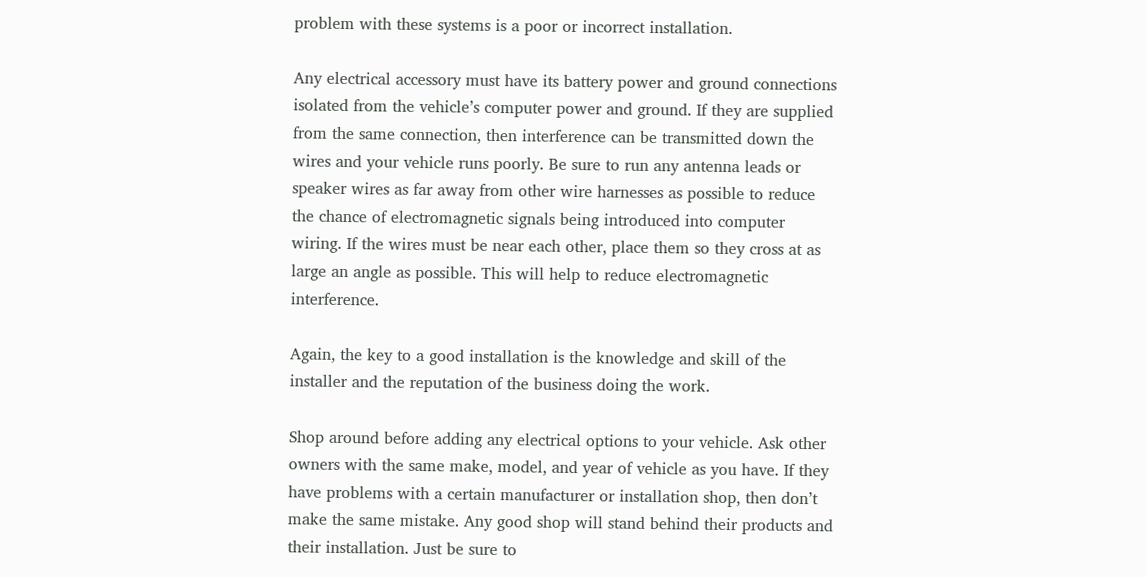problem with these systems is a poor or incorrect installation.

Any electrical accessory must have its battery power and ground connections isolated from the vehicle’s computer power and ground. If they are supplied from the same connection, then interference can be transmitted down the wires and your vehicle runs poorly. Be sure to run any antenna leads or speaker wires as far away from other wire harnesses as possible to reduce the chance of electromagnetic signals being introduced into computer wiring. If the wires must be near each other, place them so they cross at as large an angle as possible. This will help to reduce electromagnetic interference.

Again, the key to a good installation is the knowledge and skill of the installer and the reputation of the business doing the work.

Shop around before adding any electrical options to your vehicle. Ask other owners with the same make, model, and year of vehicle as you have. If they have problems with a certain manufacturer or installation shop, then don’t make the same mistake. Any good shop will stand behind their products and their installation. Just be sure to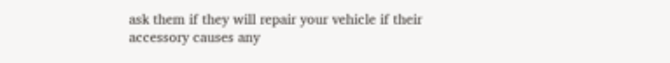ask them if they will repair your vehicle if their accessory causes any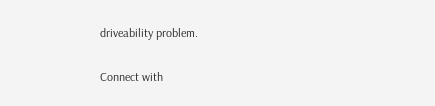driveability problem.

Connect with